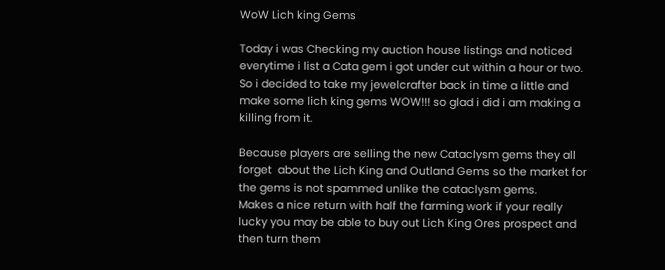WoW Lich king Gems

Today i was Checking my auction house listings and noticed everytime i list a Cata gem i got under cut within a hour or two.
So i decided to take my jewelcrafter back in time a little and make some lich king gems WOW!!! so glad i did i am making a killing from it.

Because players are selling the new Cataclysm gems they all forget  about the Lich King and Outland Gems so the market for the gems is not spammed unlike the cataclysm gems.
Makes a nice return with half the farming work if your really lucky you may be able to buy out Lich King Ores prospect and then turn them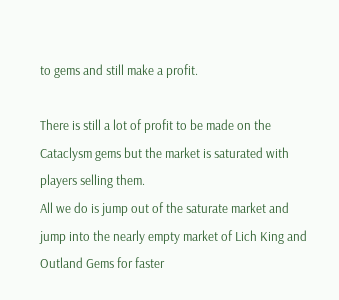to gems and still make a profit.

There is still a lot of profit to be made on the Cataclysm gems but the market is saturated with players selling them.
All we do is jump out of the saturate market and jump into the nearly empty market of Lich King and Outland Gems for faster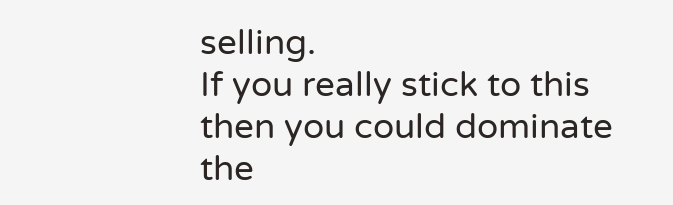selling.
If you really stick to this then you could dominate the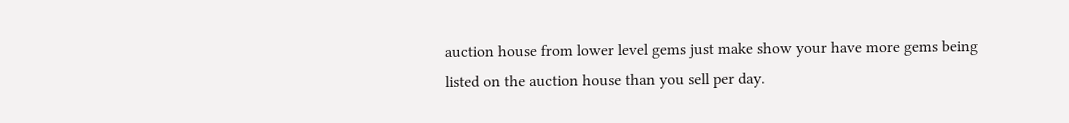auction house from lower level gems just make show your have more gems being listed on the auction house than you sell per day.